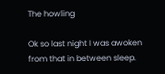The howling

Ok so last night I was awoken from that in between sleep.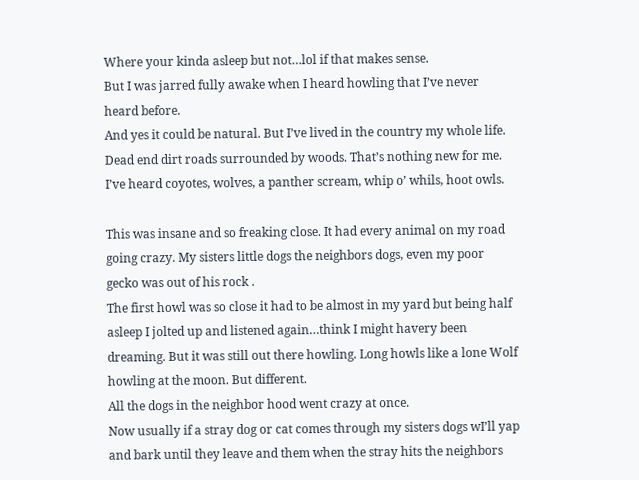Where your kinda asleep but not…lol if that makes sense.
But I was jarred fully awake when I heard howling that I’ve never heard before.
And yes it could be natural. But I’ve lived in the country my whole life. Dead end dirt roads surrounded by woods. That’s nothing new for me. I’ve heard coyotes, wolves, a panther scream, whip o’ whils, hoot owls.

This was insane and so freaking close. It had every animal on my road going crazy. My sisters little dogs the neighbors dogs, even my poor gecko was out of his rock .
The first howl was so close it had to be almost in my yard but being half asleep I jolted up and listened again…think I might havery been dreaming. But it was still out there howling. Long howls like a lone Wolf howling at the moon. But different.
All the dogs in the neighbor hood went crazy at once.
Now usually if a stray dog or cat comes through my sisters dogs wI’ll yap and bark until they leave and them when the stray hits the neighbors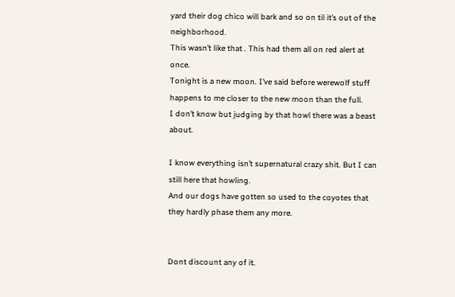yard their dog chico will bark and so on til it’s out of the neighborhood.
This wasn’t like that . This had them all on red alert at once.
Tonight is a new moon. I’ve said before werewolf stuff happens to me closer to the new moon than the full.
I don’t know but judging by that howl there was a beast about.

I know everything isn’t supernatural crazy shit. But I can still here that howling.
And our dogs have gotten so used to the coyotes that they hardly phase them any more.


Dont discount any of it.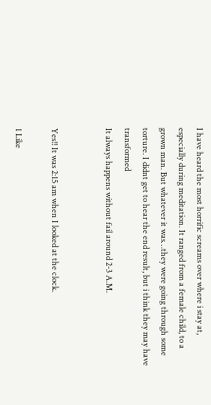I have heard the most horrific screams over where i stay at, especially during meditation. It ranged from a female child, to a grown man. But whatever it was…they were going through some torture. I didnt get to hear the end result, but i think they may have transformed
It always happens without fail around 2-3 A.M.


Yes!! It was 2:15 am when I looked at the clock.

1 Like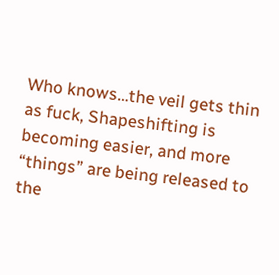Who knows…the veil gets thin as fuck, Shapeshifting is becoming easier, and more “things” are being released to the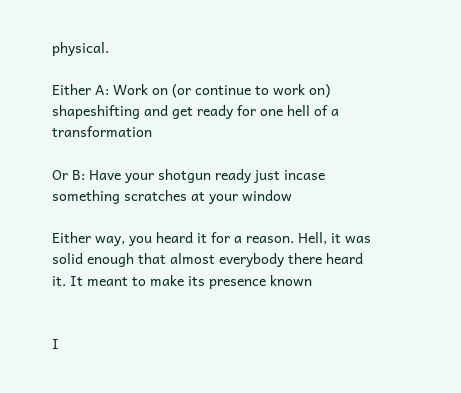physical.

Either A: Work on (or continue to work on) shapeshifting and get ready for one hell of a transformation

Or B: Have your shotgun ready just incase something scratches at your window

Either way, you heard it for a reason. Hell, it was solid enough that almost everybody there heard it. It meant to make its presence known


I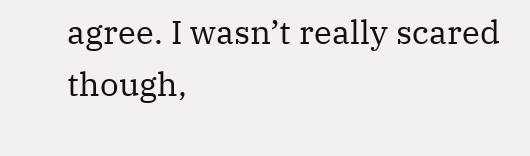agree. I wasn’t really scared though,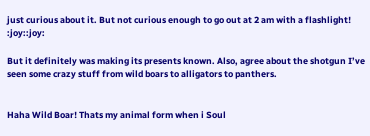just curious about it. But not curious enough to go out at 2 am with a flashlight! :joy::joy:

But it definitely was making its presents known. Also, agree about the shotgun I’ve seen some crazy stuff from wild boars to alligators to panthers.


Haha Wild Boar! Thats my animal form when i Soul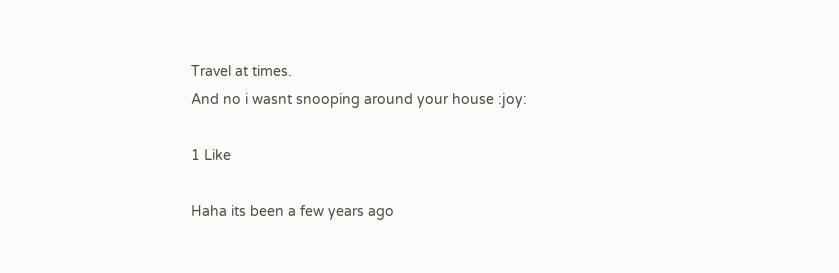Travel at times.
And no i wasnt snooping around your house :joy:

1 Like

Haha its been a few years ago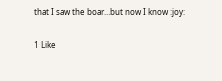that I saw the boar…but now I know :joy:

1 Like